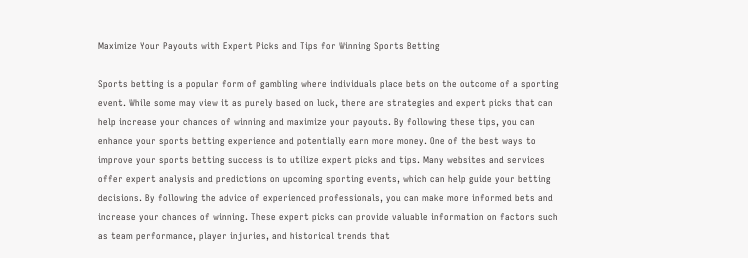Maximize Your Payouts with Expert Picks and Tips for Winning Sports Betting

Sports betting is a popular form of gambling where individuals place bets on the outcome of a sporting event. While some may view it as purely based on luck, there are strategies and expert picks that can help increase your chances of winning and maximize your payouts. By following these tips, you can enhance your sports betting experience and potentially earn more money. One of the best ways to improve your sports betting success is to utilize expert picks and tips. Many websites and services offer expert analysis and predictions on upcoming sporting events, which can help guide your betting decisions. By following the advice of experienced professionals, you can make more informed bets and increase your chances of winning. These expert picks can provide valuable information on factors such as team performance, player injuries, and historical trends that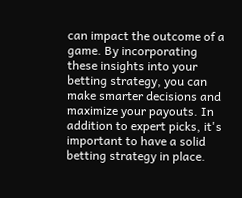can impact the outcome of a game. By incorporating these insights into your betting strategy, you can make smarter decisions and maximize your payouts. In addition to expert picks, it's important to have a solid betting strategy in place.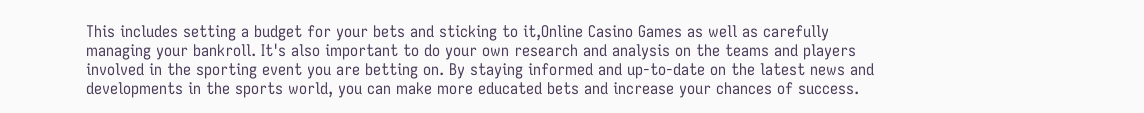This includes setting a budget for your bets and sticking to it,Online Casino Games as well as carefully managing your bankroll. It's also important to do your own research and analysis on the teams and players involved in the sporting event you are betting on. By staying informed and up-to-date on the latest news and developments in the sports world, you can make more educated bets and increase your chances of success.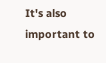It's also important to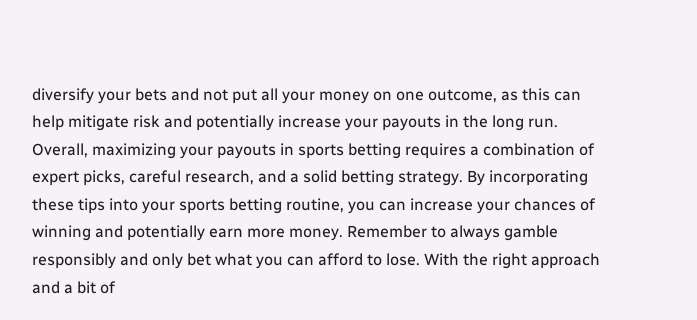diversify your bets and not put all your money on one outcome, as this can help mitigate risk and potentially increase your payouts in the long run. Overall, maximizing your payouts in sports betting requires a combination of expert picks, careful research, and a solid betting strategy. By incorporating these tips into your sports betting routine, you can increase your chances of winning and potentially earn more money. Remember to always gamble responsibly and only bet what you can afford to lose. With the right approach and a bit of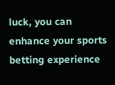luck, you can enhance your sports betting experience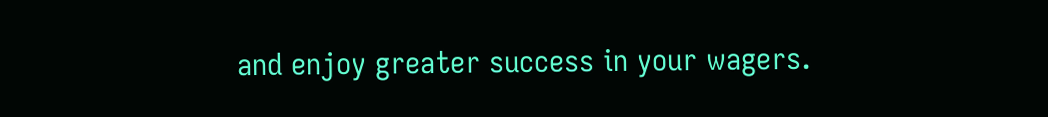and enjoy greater success in your wagers.